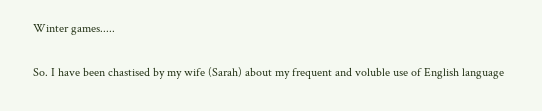Winter games.....

So. I have been chastised by my wife (Sarah) about my frequent and voluble use of English language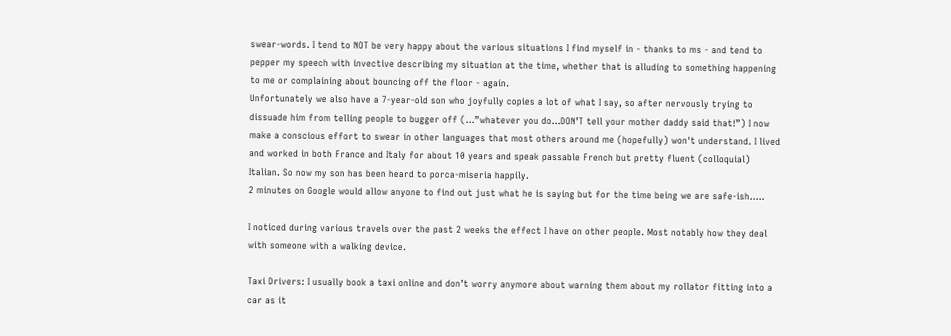swear-words. I tend to NOT be very happy about the various situations I find myself in - thanks to ms - and tend to pepper my speech with invective describing my situation at the time, whether that is alluding to something happening to me or complaining about bouncing off the floor - again.
Unfortunately we also have a 7-year-old son who joyfully copies a lot of what I say, so after nervously trying to dissuade him from telling people to bugger off (…”whatever you do…DON’T tell your mother daddy said that!”) I now make a conscious effort to swear in other languages that most others around me (hopefully) won't understand. I lived and worked in both France and Italy for about 10 years and speak passable French but pretty fluent (colloquial) Italian. So now my son has been heard to porca-miseria happily.
2 minutes on Google would allow anyone to find out just what he is saying but for the time being we are safe-ish…..

I noticed during various travels over the past 2 weeks the effect I have on other people. Most notably how they deal with someone with a walking device.

Taxi Drivers: I usually book a taxi online and don’t worry anymore about warning them about my rollator fitting into a car as it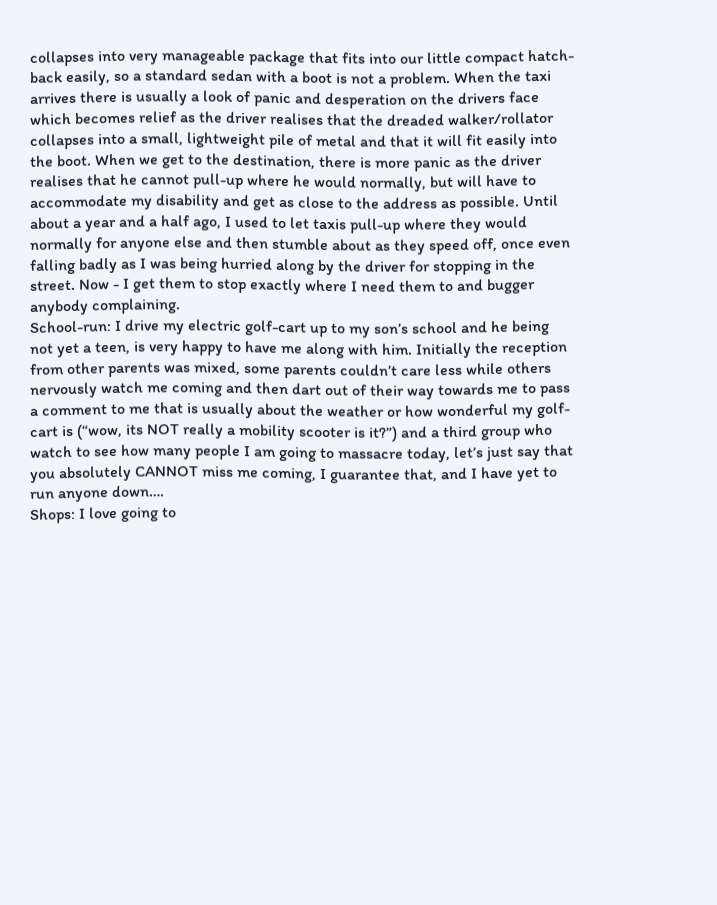collapses into very manageable package that fits into our little compact hatch-back easily, so a standard sedan with a boot is not a problem. When the taxi arrives there is usually a look of panic and desperation on the drivers face which becomes relief as the driver realises that the dreaded walker/rollator collapses into a small, lightweight pile of metal and that it will fit easily into the boot. When we get to the destination, there is more panic as the driver realises that he cannot pull-up where he would normally, but will have to accommodate my disability and get as close to the address as possible. Until about a year and a half ago, I used to let taxis pull-up where they would normally for anyone else and then stumble about as they speed off, once even falling badly as I was being hurried along by the driver for stopping in the street. Now - I get them to stop exactly where I need them to and bugger anybody complaining.
School-run: I drive my electric golf-cart up to my son’s school and he being not yet a teen, is very happy to have me along with him. Initially the reception from other parents was mixed, some parents couldn’t care less while others nervously watch me coming and then dart out of their way towards me to pass a comment to me that is usually about the weather or how wonderful my golf-cart is (“wow, its NOT really a mobility scooter is it?”) and a third group who watch to see how many people I am going to massacre today, let’s just say that you absolutely CANNOT miss me coming, I guarantee that, and I have yet to run anyone down….
Shops: I love going to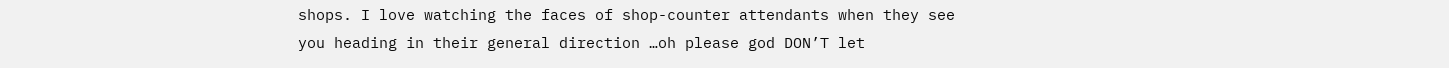shops. I love watching the faces of shop-counter attendants when they see you heading in their general direction …oh please god DON’T let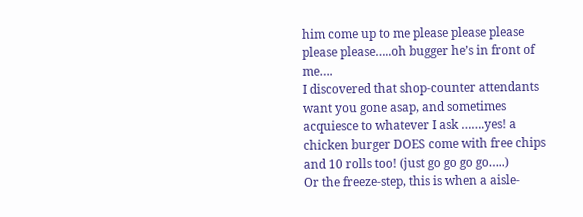him come up to me please please please please please…..oh bugger he’s in front of me….
I discovered that shop-counter attendants want you gone asap, and sometimes acquiesce to whatever I ask …….yes! a chicken burger DOES come with free chips and 10 rolls too! (just go go go go…..)
Or the freeze-step, this is when a aisle-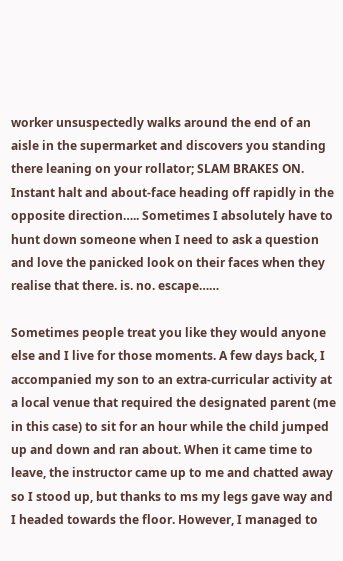worker unsuspectedly walks around the end of an aisle in the supermarket and discovers you standing there leaning on your rollator; SLAM BRAKES ON. Instant halt and about-face heading off rapidly in the opposite direction….. Sometimes I absolutely have to hunt down someone when I need to ask a question and love the panicked look on their faces when they realise that there. is. no. escape……

Sometimes people treat you like they would anyone else and I live for those moments. A few days back, I accompanied my son to an extra-curricular activity at a local venue that required the designated parent (me in this case) to sit for an hour while the child jumped up and down and ran about. When it came time to leave, the instructor came up to me and chatted away so I stood up, but thanks to ms my legs gave way and I headed towards the floor. However, I managed to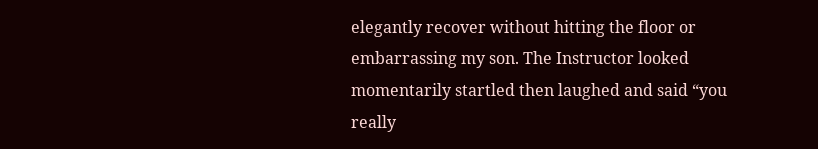elegantly recover without hitting the floor or embarrassing my son. The Instructor looked momentarily startled then laughed and said “you really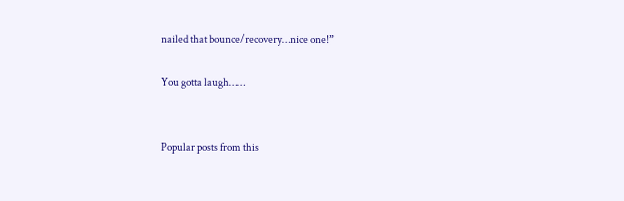nailed that bounce/recovery…nice one!”

You gotta laugh……


Popular posts from this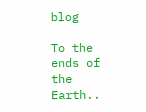blog

To the ends of the Earth..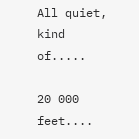All quiet, kind of.....

20 000 feet....